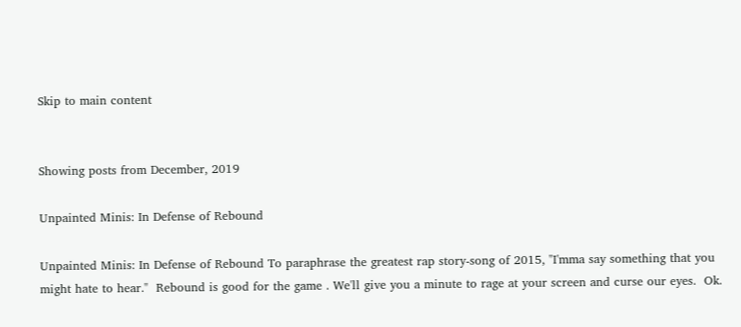Skip to main content


Showing posts from December, 2019

Unpainted Minis: In Defense of Rebound

Unpainted Minis: In Defense of Rebound To paraphrase the greatest rap story-song of 2015, "I'mma say something that you might hate to hear."  Rebound is good for the game . We'll give you a minute to rage at your screen and curse our eyes.  Ok.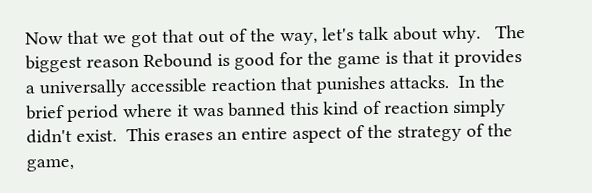Now that we got that out of the way, let's talk about why.   The biggest reason Rebound is good for the game is that it provides a universally accessible reaction that punishes attacks.  In the brief period where it was banned this kind of reaction simply didn't exist.  This erases an entire aspect of the strategy of the game,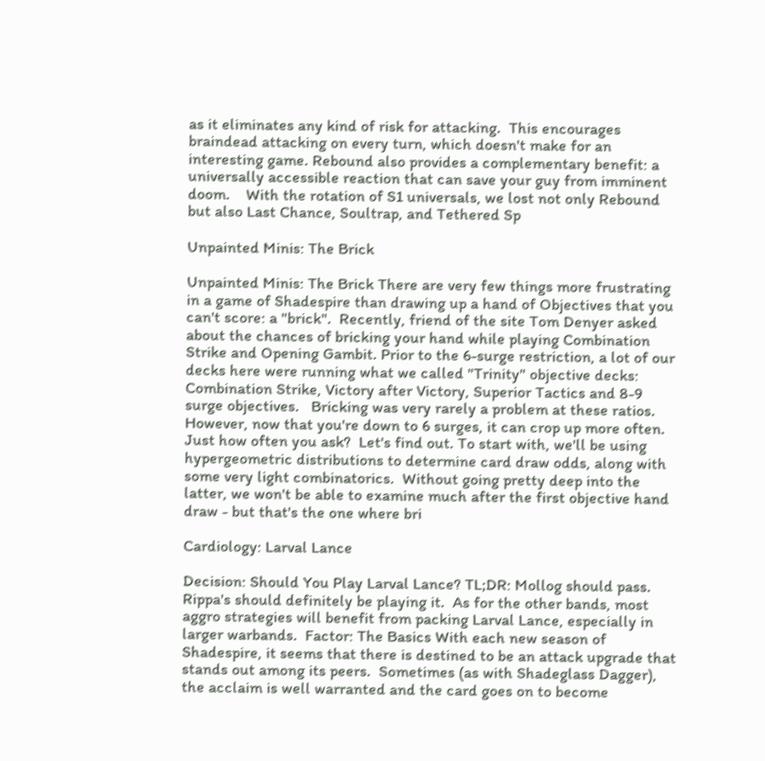as it eliminates any kind of risk for attacking.  This encourages braindead attacking on every turn, which doesn't make for an interesting game. Rebound also provides a complementary benefit: a universally accessible reaction that can save your guy from imminent doom.    With the rotation of S1 universals, we lost not only Rebound but also Last Chance, Soultrap, and Tethered Sp

Unpainted Minis: The Brick

Unpainted Minis: The Brick There are very few things more frustrating in a game of Shadespire than drawing up a hand of Objectives that you can't score: a "brick".  Recently, friend of the site Tom Denyer asked about the chances of bricking your hand while playing Combination Strike and Opening Gambit. Prior to the 6-surge restriction, a lot of our decks here were running what we called "Trinity" objective decks: Combination Strike, Victory after Victory, Superior Tactics and 8-9 surge objectives.   Bricking was very rarely a problem at these ratios.  However, now that you're down to 6 surges, it can crop up more often.  Just how often you ask?  Let's find out. To start with, we'll be using hypergeometric distributions to determine card draw odds, along with some very light combinatorics.  Without going pretty deep into the latter, we won't be able to examine much after the first objective hand draw - but that's the one where bri

Cardiology: Larval Lance

Decision: Should You Play Larval Lance? TL;DR: Mollog should pass.  Rippa's should definitely be playing it.  As for the other bands, most aggro strategies will benefit from packing Larval Lance, especially in larger warbands.  Factor: The Basics With each new season of Shadespire, it seems that there is destined to be an attack upgrade that stands out among its peers.  Sometimes (as with Shadeglass Dagger), the acclaim is well warranted and the card goes on to become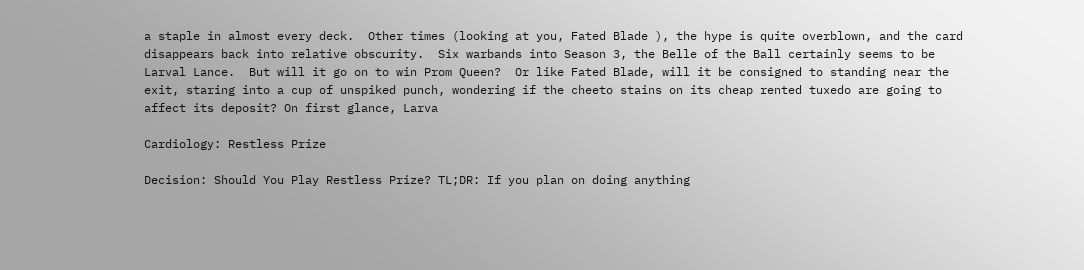a staple in almost every deck.  Other times (looking at you, Fated Blade ), the hype is quite overblown, and the card disappears back into relative obscurity.  Six warbands into Season 3, the Belle of the Ball certainly seems to be Larval Lance.  But will it go on to win Prom Queen?  Or like Fated Blade, will it be consigned to standing near the exit, staring into a cup of unspiked punch, wondering if the cheeto stains on its cheap rented tuxedo are going to affect its deposit? On first glance, Larva

Cardiology: Restless Prize

Decision: Should You Play Restless Prize? TL;DR: If you plan on doing anything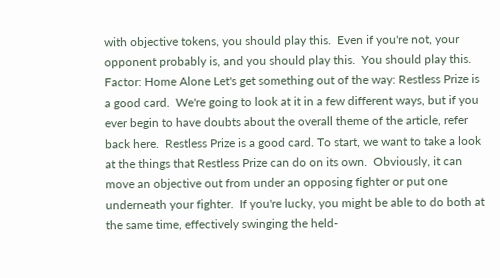with objective tokens, you should play this.  Even if you're not, your opponent probably is, and you should play this.  You should play this. Factor: Home Alone Let's get something out of the way: Restless Prize is a good card.  We're going to look at it in a few different ways, but if you ever begin to have doubts about the overall theme of the article, refer back here.  Restless Prize is a good card. To start, we want to take a look at the things that Restless Prize can do on its own.  Obviously, it can move an objective out from under an opposing fighter or put one underneath your fighter.  If you're lucky, you might be able to do both at the same time, effectively swinging the held-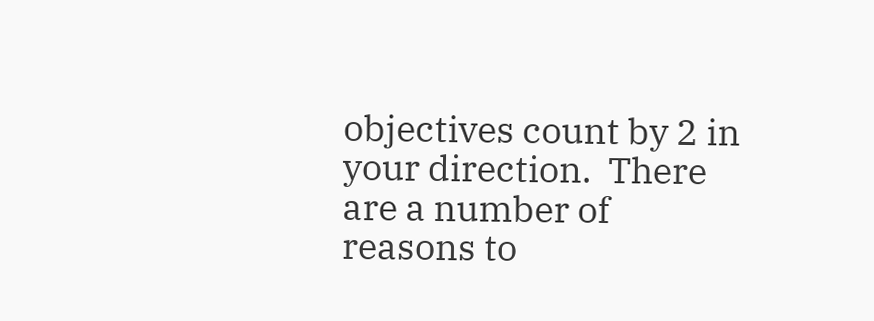objectives count by 2 in your direction.  There are a number of reasons to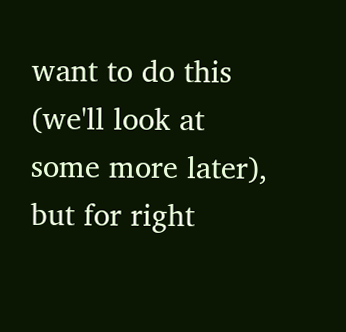want to do this (we'll look at some more later), but for right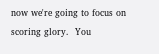now we're going to focus on scoring glory.  You